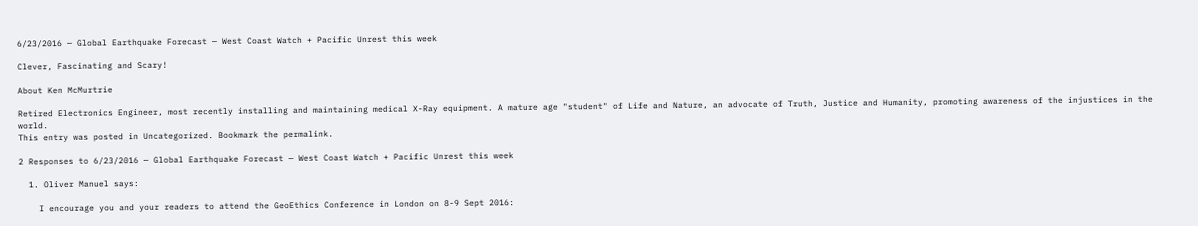6/23/2016 — Global Earthquake Forecast — West Coast Watch + Pacific Unrest this week

Clever, Fascinating and Scary!

About Ken McMurtrie

Retired Electronics Engineer, most recently installing and maintaining medical X-Ray equipment. A mature age "student" of Life and Nature, an advocate of Truth, Justice and Humanity, promoting awareness of the injustices in the world.
This entry was posted in Uncategorized. Bookmark the permalink.

2 Responses to 6/23/2016 — Global Earthquake Forecast — West Coast Watch + Pacific Unrest this week

  1. Oliver Manuel says:

    I encourage you and your readers to attend the GeoEthics Conference in London on 8-9 Sept 2016: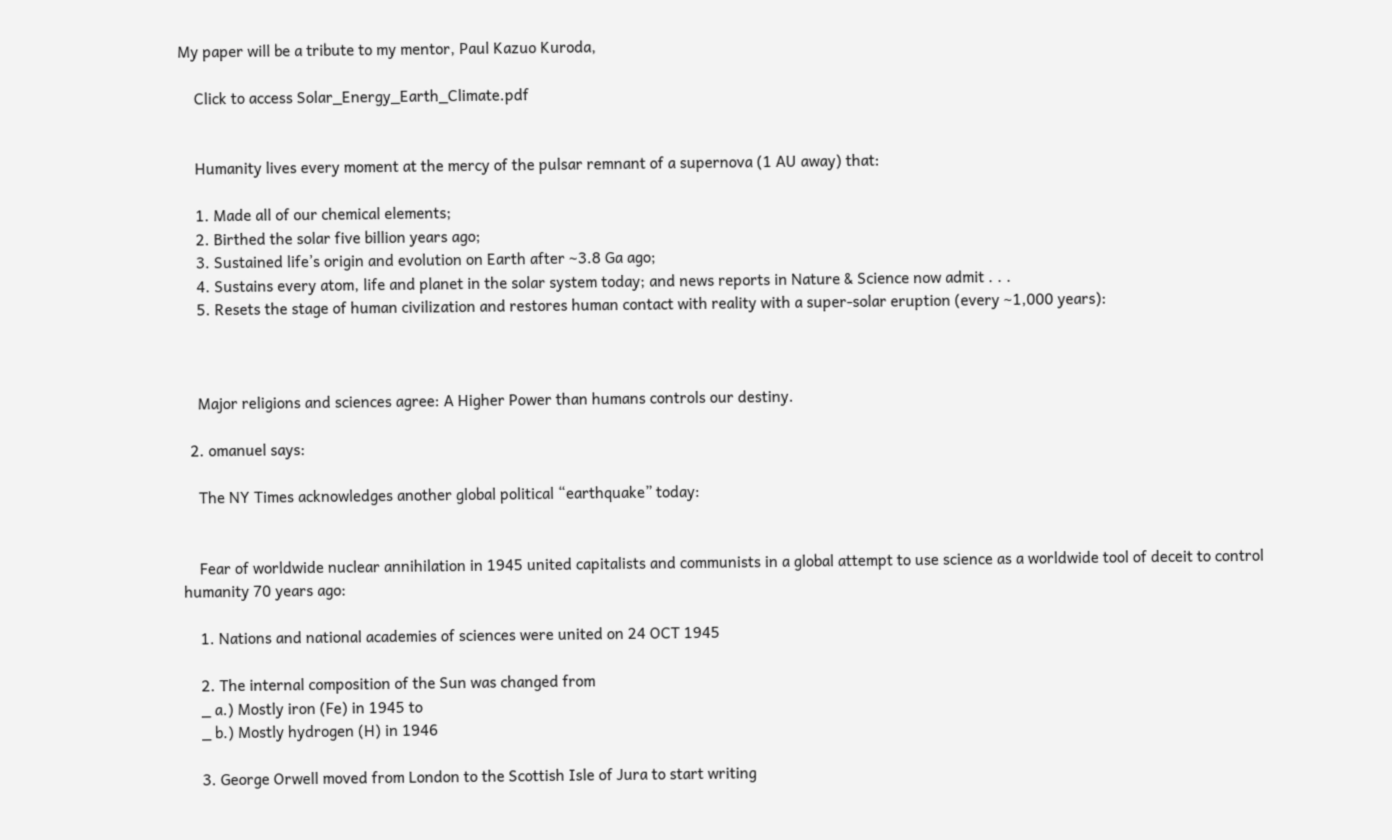My paper will be a tribute to my mentor, Paul Kazuo Kuroda,

    Click to access Solar_Energy_Earth_Climate.pdf


    Humanity lives every moment at the mercy of the pulsar remnant of a supernova (1 AU away) that:

    1. Made all of our chemical elements;
    2. Birthed the solar five billion years ago;
    3. Sustained life’s origin and evolution on Earth after ~3.8 Ga ago;
    4. Sustains every atom, life and planet in the solar system today; and news reports in Nature & Science now admit . . .
    5. Resets the stage of human civilization and restores human contact with reality with a super-solar eruption (every ~1,000 years):



    Major religions and sciences agree: A Higher Power than humans controls our destiny.

  2. omanuel says:

    The NY Times acknowledges another global political “earthquake” today:


    Fear of worldwide nuclear annihilation in 1945 united capitalists and communists in a global attempt to use science as a worldwide tool of deceit to control humanity 70 years ago:

    1. Nations and national academies of sciences were united on 24 OCT 1945

    2. The internal composition of the Sun was changed from
    _ a.) Mostly iron (Fe) in 1945 to
    _ b.) Mostly hydrogen (H) in 1946

    3. George Orwell moved from London to the Scottish Isle of Jura to start writing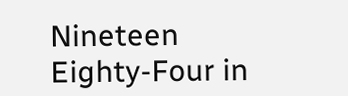Nineteen Eighty-Four in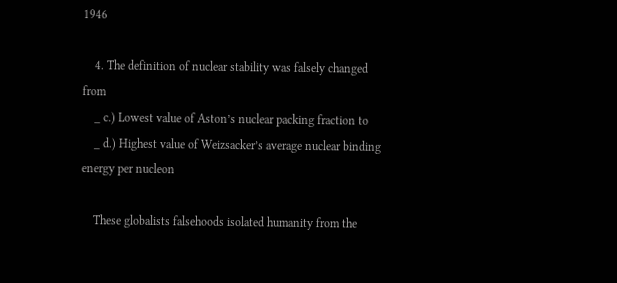1946

    4. The definition of nuclear stability was falsely changed from
    _ c.) Lowest value of Aston’s nuclear packing fraction to
    _ d.) Highest value of Weizsacker’s average nuclear binding energy per nucleon

    These globalists falsehoods isolated humanity from the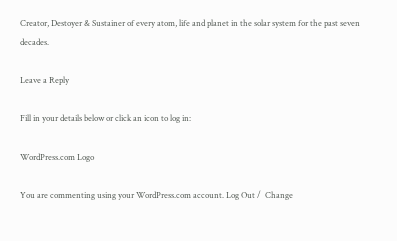Creator, Destoyer & Sustainer of every atom, life and planet in the solar system for the past seven decades.

Leave a Reply

Fill in your details below or click an icon to log in:

WordPress.com Logo

You are commenting using your WordPress.com account. Log Out /  Change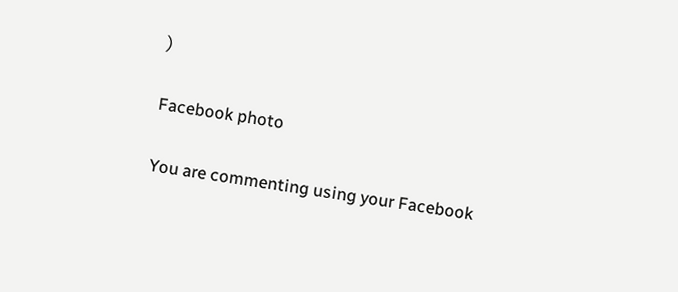)

Facebook photo

You are commenting using your Facebook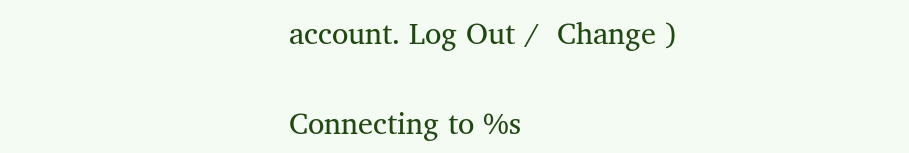account. Log Out /  Change )

Connecting to %s